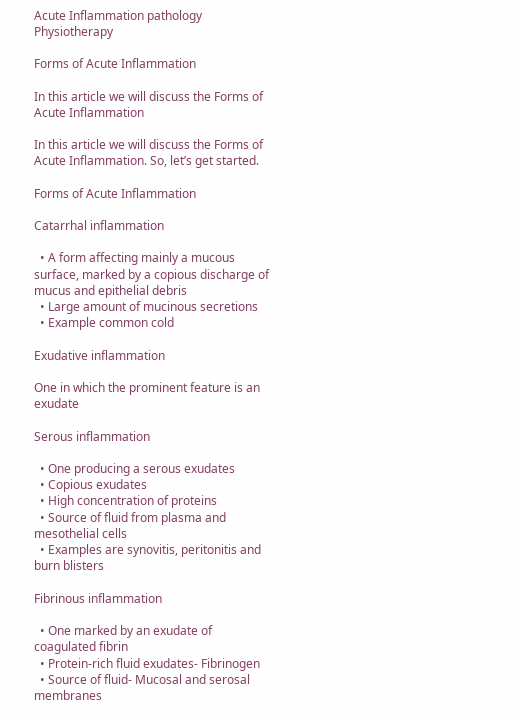Acute Inflammation pathology Physiotherapy

Forms of Acute Inflammation

In this article we will discuss the Forms of Acute Inflammation

In this article we will discuss the Forms of Acute Inflammation. So, let’s get started.

Forms of Acute Inflammation

Catarrhal inflammation

  • A form affecting mainly a mucous surface, marked by a copious discharge of mucus and epithelial debris
  • Large amount of mucinous secretions
  • Example common cold

Exudative inflammation

One in which the prominent feature is an exudate

Serous inflammation

  • One producing a serous exudates
  • Copious exudates
  • High concentration of proteins
  • Source of fluid from plasma and mesothelial cells
  • Examples are synovitis, peritonitis and burn blisters

Fibrinous inflammation

  • One marked by an exudate of coagulated fibrin
  • Protein-rich fluid exudates- Fibrinogen
  • Source of fluid- Mucosal and serosal membranes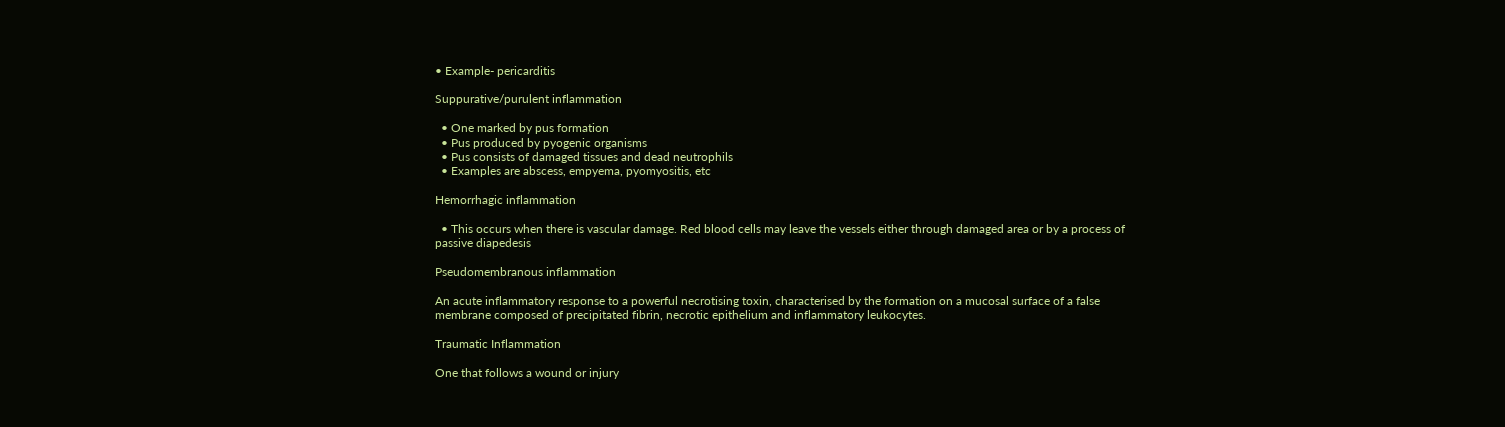• Example- pericarditis

Suppurative/purulent inflammation

  • One marked by pus formation
  • Pus produced by pyogenic organisms
  • Pus consists of damaged tissues and dead neutrophils
  • Examples are abscess, empyema, pyomyositis, etc

Hemorrhagic inflammation

  • This occurs when there is vascular damage. Red blood cells may leave the vessels either through damaged area or by a process of passive diapedesis

Pseudomembranous inflammation

An acute inflammatory response to a powerful necrotising toxin, characterised by the formation on a mucosal surface of a false membrane composed of precipitated fibrin, necrotic epithelium and inflammatory leukocytes.

Traumatic Inflammation

One that follows a wound or injury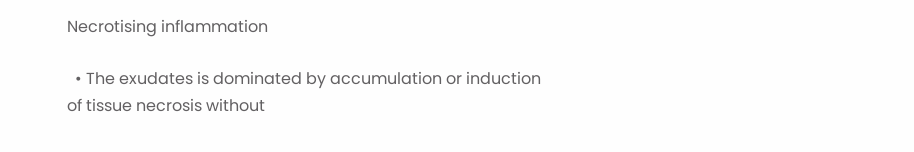Necrotising inflammation

  • The exudates is dominated by accumulation or induction of tissue necrosis without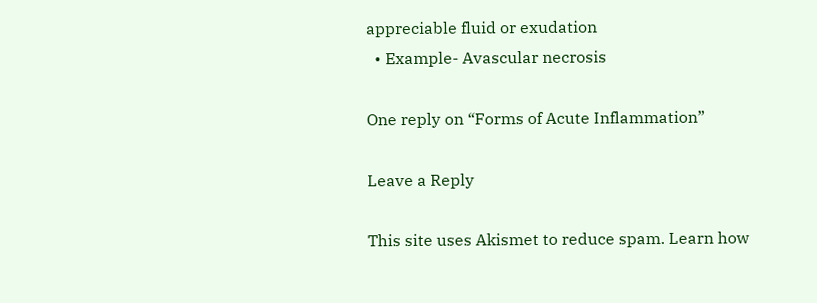appreciable fluid or exudation
  • Example- Avascular necrosis

One reply on “Forms of Acute Inflammation”

Leave a Reply

This site uses Akismet to reduce spam. Learn how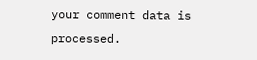your comment data is processed.